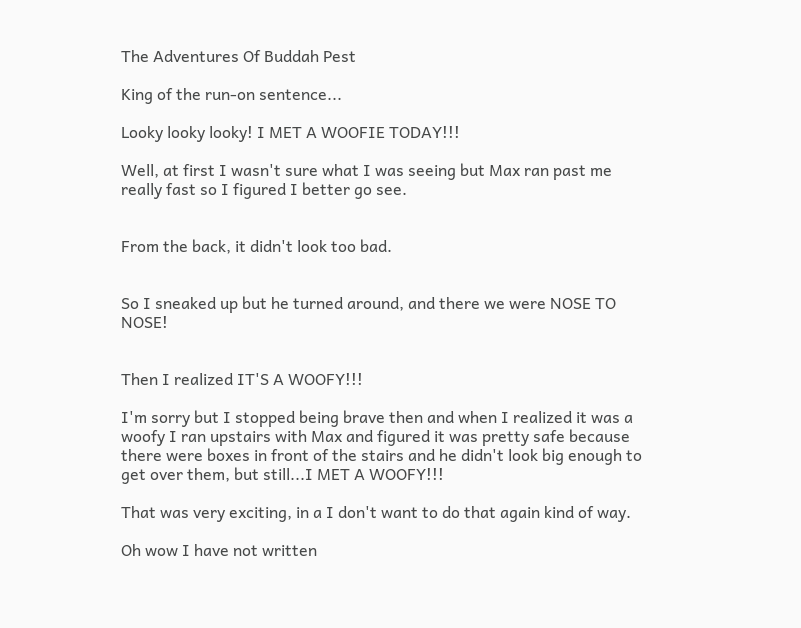The Adventures Of Buddah Pest

King of the run-on sentence...

Looky looky looky! I MET A WOOFIE TODAY!!!

Well, at first I wasn't sure what I was seeing but Max ran past me really fast so I figured I better go see.


From the back, it didn't look too bad.


So I sneaked up but he turned around, and there we were NOSE TO NOSE!


Then I realized IT'S A WOOFY!!!

I'm sorry but I stopped being brave then and when I realized it was a woofy I ran upstairs with Max and figured it was pretty safe because there were boxes in front of the stairs and he didn't look big enough to get over them, but still...I MET A WOOFY!!!

That was very exciting, in a I don't want to do that again kind of way.

Oh wow I have not written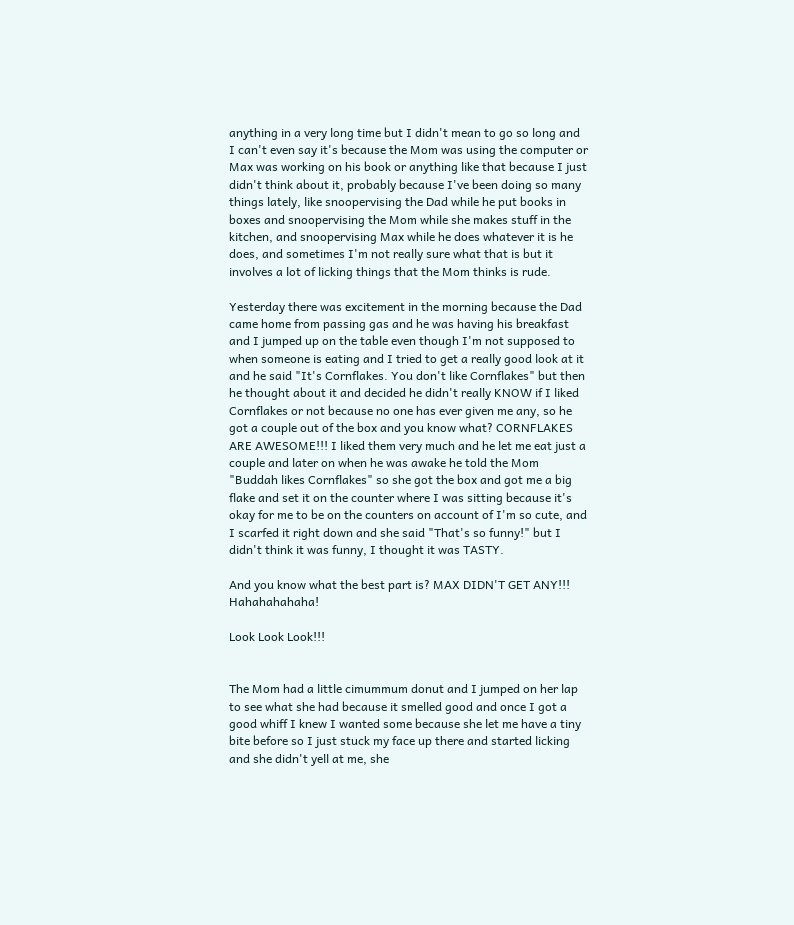anything in a very long time but I didn't mean to go so long and I can't even say it's because the Mom was using the computer or Max was working on his book or anything like that because I just didn't think about it, probably because I've been doing so many things lately, like snoopervising the Dad while he put books in boxes and snoopervising the Mom while she makes stuff in the kitchen, and snoopervising Max while he does whatever it is he does, and sometimes I'm not really sure what that is but it involves a lot of licking things that the Mom thinks is rude.

Yesterday there was excitement in the morning because the Dad came home from passing gas and he was having his breakfast and I jumped up on the table even though I'm not supposed to when someone is eating and I tried to get a really good look at it and he said "It's Cornflakes. You don't like Cornflakes" but then he thought about it and decided he didn't really KNOW if I liked Cornflakes or not because no one has ever given me any, so he got a couple out of the box and you know what? CORNFLAKES ARE AWESOME!!! I liked them very much and he let me eat just a couple and later on when he was awake he told the Mom "Buddah likes Cornflakes" so she got the box and got me a big flake and set it on the counter where I was sitting because it's okay for me to be on the counters on account of I'm so cute, and I scarfed it right down and she said "That's so funny!" but I didn't think it was funny, I thought it was TASTY.

And you know what the best part is? MAX DIDN'T GET ANY!!! Hahahahahaha!

Look Look Look!!!


The Mom had a little cimummum donut and I jumped on her lap to see what she had because it smelled good and once I got a good whiff I knew I wanted some because she let me have a tiny bite before so I just stuck my face up there and started licking and she didn't yell at me, she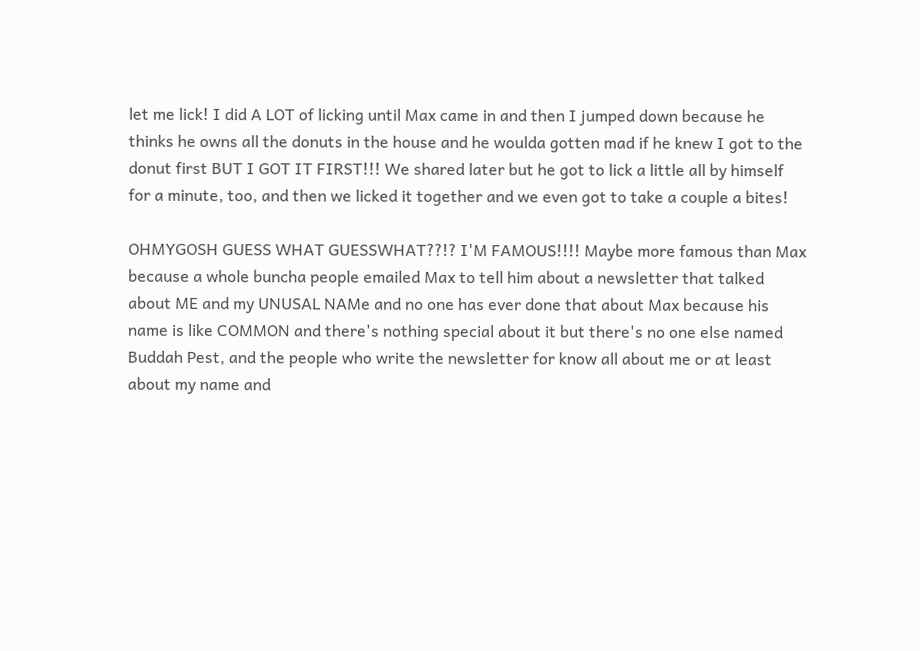let me lick! I did A LOT of licking until Max came in and then I jumped down because he thinks he owns all the donuts in the house and he woulda gotten mad if he knew I got to the donut first BUT I GOT IT FIRST!!! We shared later but he got to lick a little all by himself for a minute, too, and then we licked it together and we even got to take a couple a bites!

OHMYGOSH GUESS WHAT GUESSWHAT??!? I'M FAMOUS!!!! Maybe more famous than Max because a whole buncha people emailed Max to tell him about a newsletter that talked about ME and my UNUSAL NAMe and no one has ever done that about Max because his name is like COMMON and there's nothing special about it but there's no one else named Buddah Pest, and the people who write the newsletter for know all about me or at least about my name and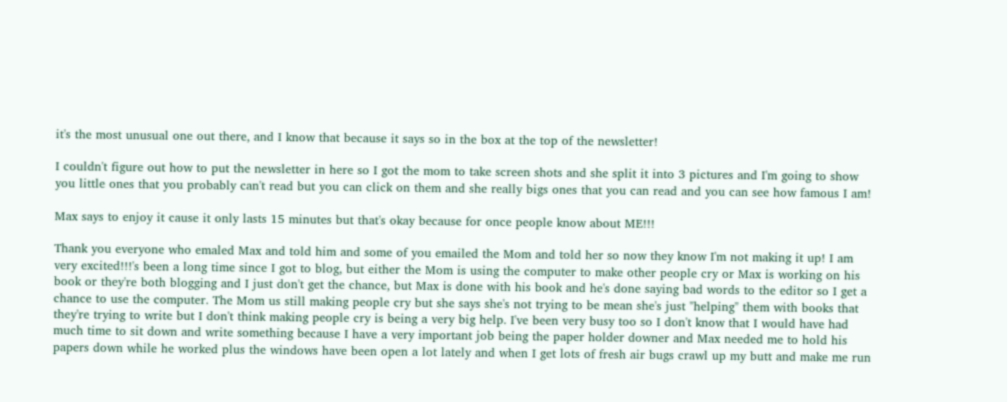it's the most unusual one out there, and I know that because it says so in the box at the top of the newsletter!

I couldn't figure out how to put the newsletter in here so I got the mom to take screen shots and she split it into 3 pictures and I'm going to show you little ones that you probably can't read but you can click on them and she really bigs ones that you can read and you can see how famous I am!

Max says to enjoy it cause it only lasts 15 minutes but that's okay because for once people know about ME!!!

Thank you everyone who emaled Max and told him and some of you emailed the Mom and told her so now they know I'm not making it up! I am very excited!!!'s been a long time since I got to blog, but either the Mom is using the computer to make other people cry or Max is working on his book or they're both blogging and I just don't get the chance, but Max is done with his book and he's done saying bad words to the editor so I get a chance to use the computer. The Mom us still making people cry but she says she's not trying to be mean she's just "helping" them with books that they're trying to write but I don't think making people cry is being a very big help. I've been very busy too so I don't know that I would have had much time to sit down and write something because I have a very important job being the paper holder downer and Max needed me to hold his papers down while he worked plus the windows have been open a lot lately and when I get lots of fresh air bugs crawl up my butt and make me run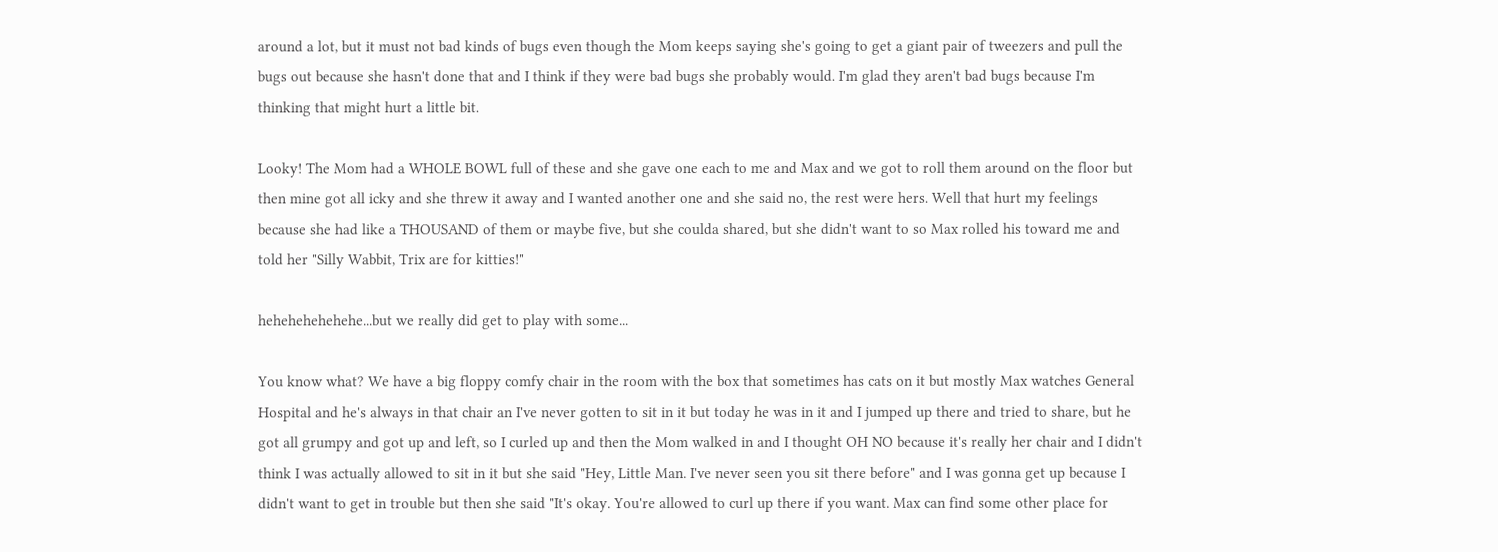around a lot, but it must not bad kinds of bugs even though the Mom keeps saying she's going to get a giant pair of tweezers and pull the bugs out because she hasn't done that and I think if they were bad bugs she probably would. I'm glad they aren't bad bugs because I'm thinking that might hurt a little bit.

Looky! The Mom had a WHOLE BOWL full of these and she gave one each to me and Max and we got to roll them around on the floor but then mine got all icky and she threw it away and I wanted another one and she said no, the rest were hers. Well that hurt my feelings because she had like a THOUSAND of them or maybe five, but she coulda shared, but she didn't want to so Max rolled his toward me and told her "Silly Wabbit, Trix are for kitties!"

hehehehehehehe...but we really did get to play with some...

You know what? We have a big floppy comfy chair in the room with the box that sometimes has cats on it but mostly Max watches General Hospital and he's always in that chair an I've never gotten to sit in it but today he was in it and I jumped up there and tried to share, but he got all grumpy and got up and left, so I curled up and then the Mom walked in and I thought OH NO because it's really her chair and I didn't think I was actually allowed to sit in it but she said "Hey, Little Man. I've never seen you sit there before" and I was gonna get up because I didn't want to get in trouble but then she said "It's okay. You're allowed to curl up there if you want. Max can find some other place for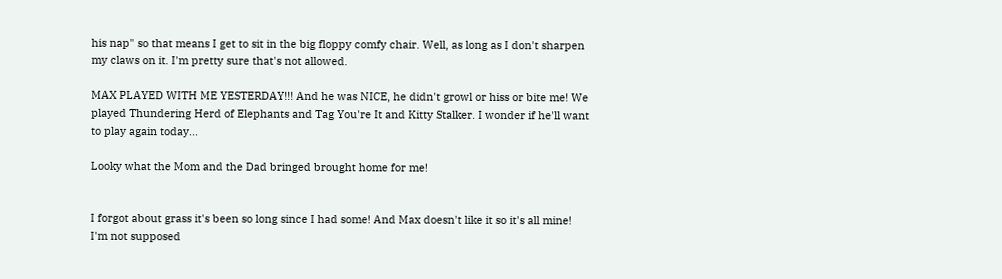his nap" so that means I get to sit in the big floppy comfy chair. Well, as long as I don't sharpen my claws on it. I'm pretty sure that's not allowed.

MAX PLAYED WITH ME YESTERDAY!!! And he was NICE, he didn't growl or hiss or bite me! We played Thundering Herd of Elephants and Tag You're It and Kitty Stalker. I wonder if he'll want to play again today...

Looky what the Mom and the Dad bringed brought home for me!


I forgot about grass it's been so long since I had some! And Max doesn't like it so it's all mine! I'm not supposed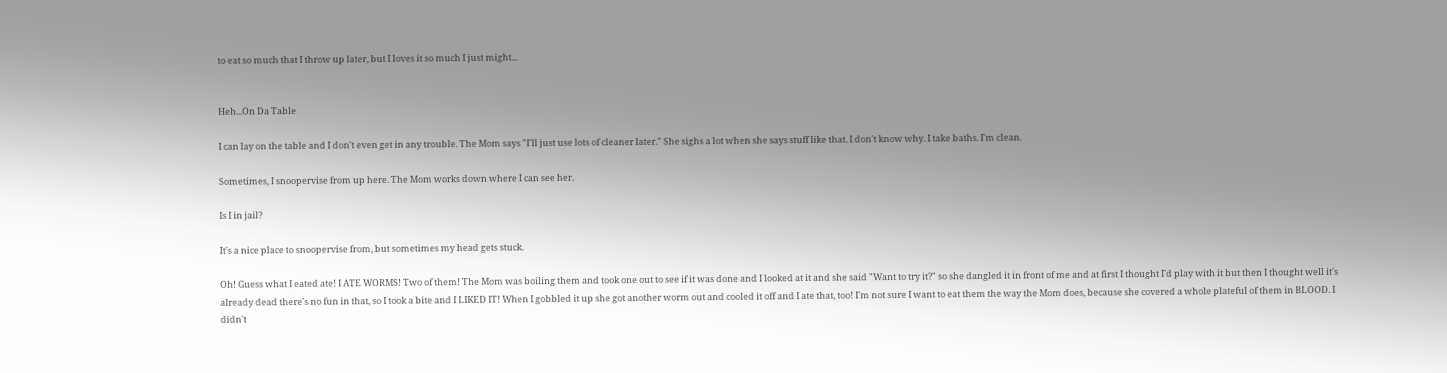to eat so much that I throw up later, but I loves it so much I just might...


Heh...On Da Table

I can lay on the table and I don't even get in any trouble. The Mom says "I'll just use lots of cleaner later." She sighs a lot when she says stuff like that. I don't know why. I take baths. I'm clean.

Sometimes, I snoopervise from up here. The Mom works down where I can see her.

Is I in jail?

It's a nice place to snoopervise from, but sometimes my head gets stuck.

Oh! Guess what I eated ate! I ATE WORMS! Two of them! The Mom was boiling them and took one out to see if it was done and I looked at it and she said "Want to try it?" so she dangled it in front of me and at first I thought I'd play with it but then I thought well it's already dead there's no fun in that, so I took a bite and I LIKED IT! When I gobbled it up she got another worm out and cooled it off and I ate that, too! I'm not sure I want to eat them the way the Mom does, because she covered a whole plateful of them in BLOOD. I didn't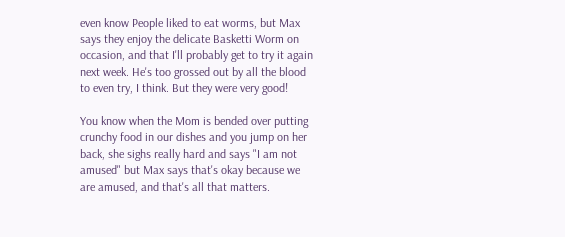even know People liked to eat worms, but Max says they enjoy the delicate Basketti Worm on occasion, and that I'll probably get to try it again next week. He's too grossed out by all the blood to even try, I think. But they were very good!

You know when the Mom is bended over putting crunchy food in our dishes and you jump on her back, she sighs really hard and says "I am not amused" but Max says that's okay because we are amused, and that's all that matters.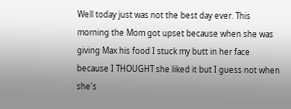Well today just was not the best day ever. This morning the Mom got upset because when she was giving Max his food I stuck my butt in her face because I THOUGHT she liked it but I guess not when she's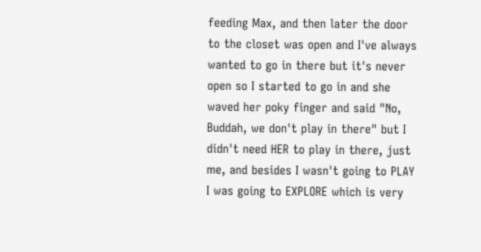feeding Max, and then later the door to the closet was open and I've always wanted to go in there but it's never open so I started to go in and she waved her poky finger and said "No, Buddah, we don't play in there" but I didn't need HER to play in there, just me, and besides I wasn't going to PLAY I was going to EXPLORE which is very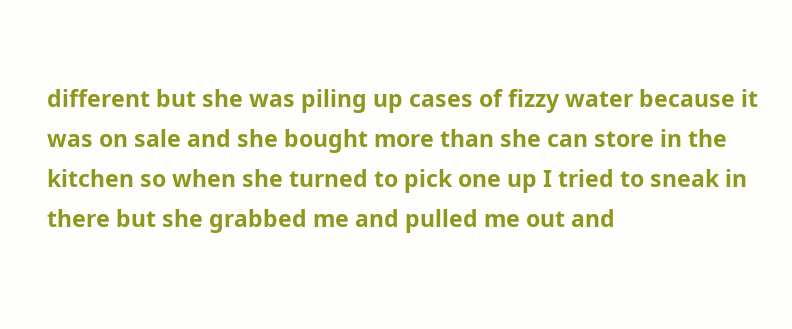different but she was piling up cases of fizzy water because it was on sale and she bought more than she can store in the kitchen so when she turned to pick one up I tried to sneak in there but she grabbed me and pulled me out and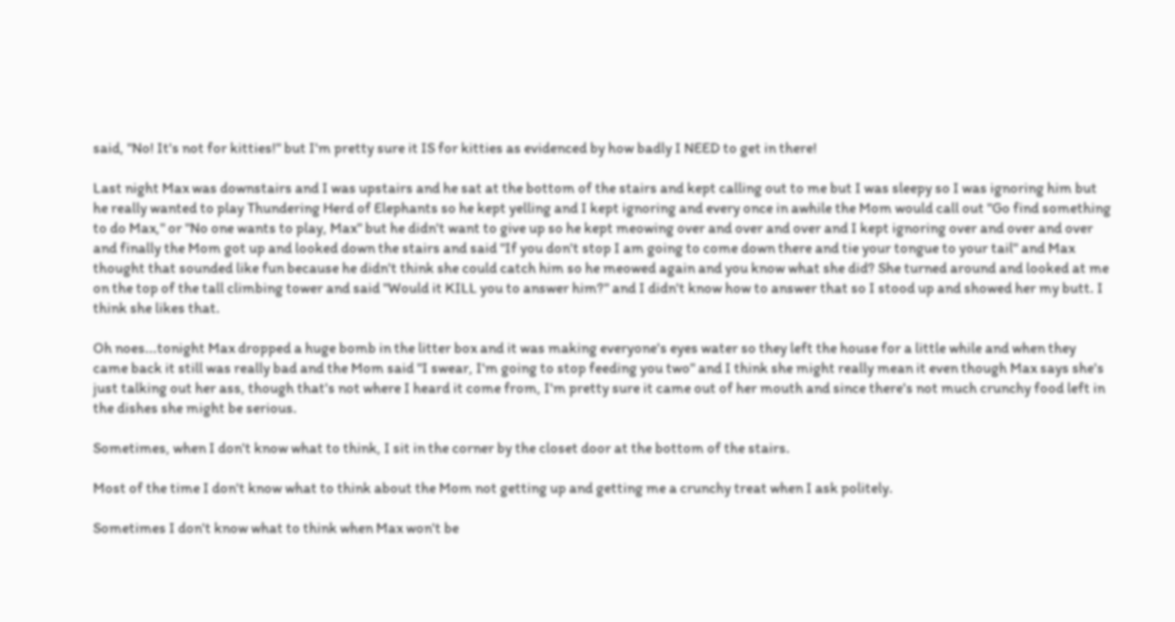said, "No! It's not for kitties!" but I'm pretty sure it IS for kitties as evidenced by how badly I NEED to get in there!

Last night Max was downstairs and I was upstairs and he sat at the bottom of the stairs and kept calling out to me but I was sleepy so I was ignoring him but he really wanted to play Thundering Herd of Elephants so he kept yelling and I kept ignoring and every once in awhile the Mom would call out "Go find something to do Max," or "No one wants to play, Max" but he didn't want to give up so he kept meowing over and over and over and I kept ignoring over and over and over and finally the Mom got up and looked down the stairs and said "If you don't stop I am going to come down there and tie your tongue to your tail" and Max thought that sounded like fun because he didn't think she could catch him so he meowed again and you know what she did? She turned around and looked at me on the top of the tall climbing tower and said "Would it KILL you to answer him?" and I didn't know how to answer that so I stood up and showed her my butt. I think she likes that.

Oh noes...tonight Max dropped a huge bomb in the litter box and it was making everyone's eyes water so they left the house for a little while and when they came back it still was really bad and the Mom said "I swear, I'm going to stop feeding you two" and I think she might really mean it even though Max says she's just talking out her ass, though that's not where I heard it come from, I'm pretty sure it came out of her mouth and since there's not much crunchy food left in the dishes she might be serious.

Sometimes, when I don't know what to think, I sit in the corner by the closet door at the bottom of the stairs.

Most of the time I don't know what to think about the Mom not getting up and getting me a crunchy treat when I ask politely.

Sometimes I don't know what to think when Max won't be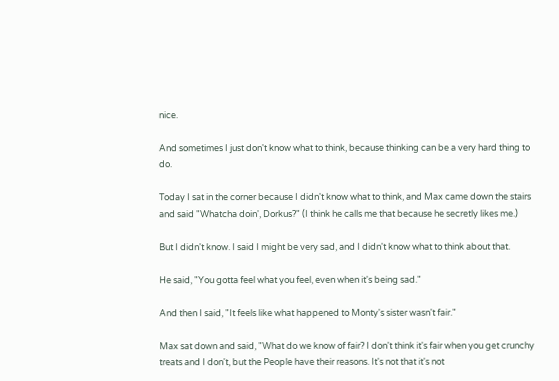nice.

And sometimes I just don't know what to think, because thinking can be a very hard thing to do.

Today I sat in the corner because I didn't know what to think, and Max came down the stairs and said "Whatcha doin', Dorkus?" (I think he calls me that because he secretly likes me.)

But I didn't know. I said I might be very sad, and I didn't know what to think about that.

He said, "You gotta feel what you feel, even when it's being sad."

And then I said, "It feels like what happened to Monty's sister wasn't fair."

Max sat down and said, "What do we know of fair? I don't think it's fair when you get crunchy treats and I don't, but the People have their reasons. It's not that it's not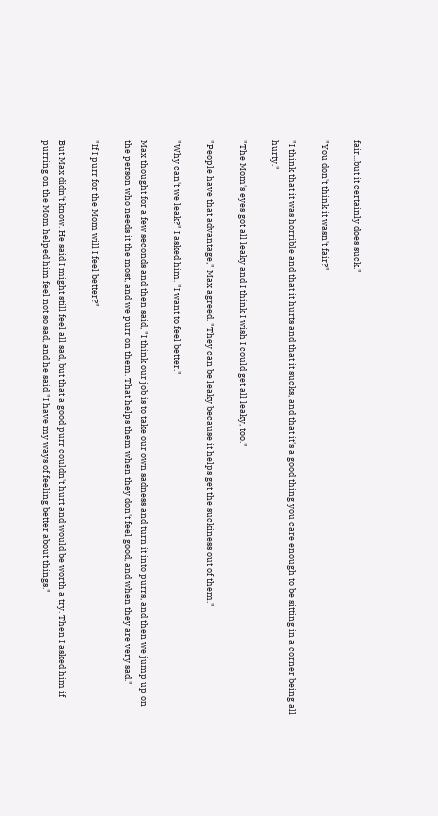fair...but it certainly does suck."

"You don't think it wasn't fair?"

"I think that it was horrible and that it hurts and that it sucks, and that it's a good thing you care enough to be sitting in a corner being all hurty."

"The Mom's eyes got all leaky and I think I wish I could get all leaky, too."

"People have that advantage," Max agreed. "They can be leaky because it helps get the suckiness out of them."

"Why can't we leak?" I asked him. "I want to feel better."

Max thought for a few seconds and then said, "I think our job is to take our own sadness and turn it into purrs, and then we jump up on the person who needs it the most, and we purr on them. That helps them when they don't feel good, and when they are very sad."

"If I purr for the Mom will I feel better?"

But Max didn't know. He said I might still feel all sad, but that a good purr couldn't hurt and would be worth a try. Then I asked him if purring on the Mom helped him feel not so sad, and he said "I have my ways of feeling better about things."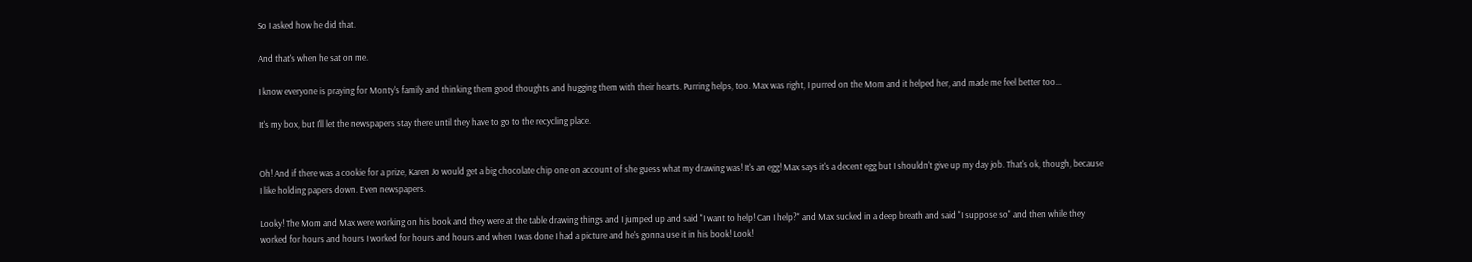So I asked how he did that.

And that's when he sat on me.

I know everyone is praying for Monty's family and thinking them good thoughts and hugging them with their hearts. Purring helps, too. Max was right, I purred on the Mom and it helped her, and made me feel better too...

It's my box, but I'll let the newspapers stay there until they have to go to the recycling place.


Oh! And if there was a cookie for a prize, Karen Jo would get a big chocolate chip one on account of she guess what my drawing was! It's an egg! Max says it's a decent egg but I shouldn't give up my day job. That's ok, though, because I like holding papers down. Even newspapers.

Looky! The Mom and Max were working on his book and they were at the table drawing things and I jumped up and said "I want to help! Can I help?" and Max sucked in a deep breath and said "I suppose so" and then while they worked for hours and hours I worked for hours and hours and when I was done I had a picture and he's gonna use it in his book! Look!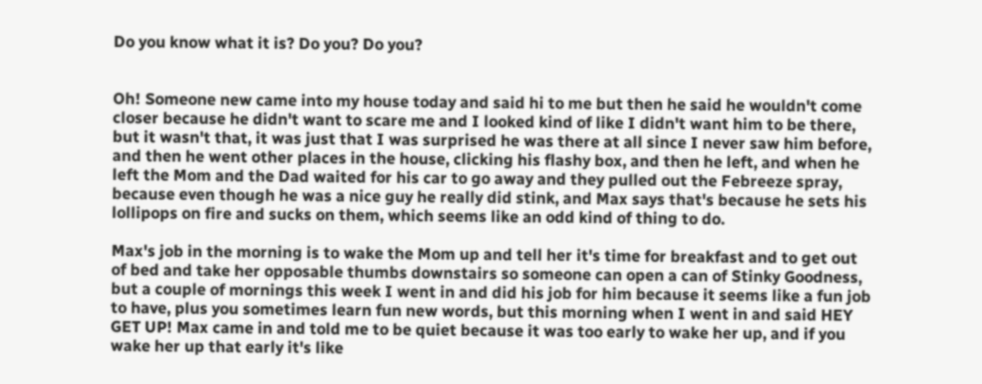Do you know what it is? Do you? Do you?


Oh! Someone new came into my house today and said hi to me but then he said he wouldn't come closer because he didn't want to scare me and I looked kind of like I didn't want him to be there, but it wasn't that, it was just that I was surprised he was there at all since I never saw him before, and then he went other places in the house, clicking his flashy box, and then he left, and when he left the Mom and the Dad waited for his car to go away and they pulled out the Febreeze spray, because even though he was a nice guy he really did stink, and Max says that's because he sets his lollipops on fire and sucks on them, which seems like an odd kind of thing to do.

Max's job in the morning is to wake the Mom up and tell her it's time for breakfast and to get out of bed and take her opposable thumbs downstairs so someone can open a can of Stinky Goodness, but a couple of mornings this week I went in and did his job for him because it seems like a fun job to have, plus you sometimes learn fun new words, but this morning when I went in and said HEY GET UP! Max came in and told me to be quiet because it was too early to wake her up, and if you wake her up that early it's like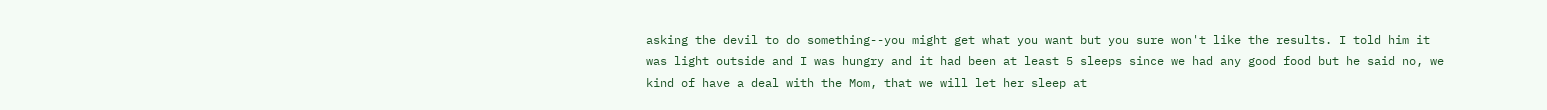asking the devil to do something--you might get what you want but you sure won't like the results. I told him it was light outside and I was hungry and it had been at least 5 sleeps since we had any good food but he said no, we kind of have a deal with the Mom, that we will let her sleep at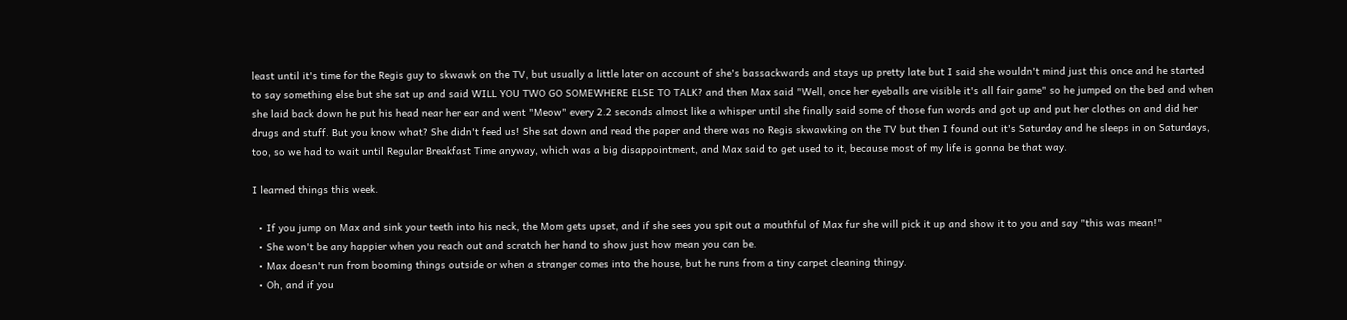least until it's time for the Regis guy to skwawk on the TV, but usually a little later on account of she's bassackwards and stays up pretty late but I said she wouldn't mind just this once and he started to say something else but she sat up and said WILL YOU TWO GO SOMEWHERE ELSE TO TALK? and then Max said "Well, once her eyeballs are visible it's all fair game" so he jumped on the bed and when she laid back down he put his head near her ear and went "Meow" every 2.2 seconds almost like a whisper until she finally said some of those fun words and got up and put her clothes on and did her drugs and stuff. But you know what? She didn't feed us! She sat down and read the paper and there was no Regis skwawking on the TV but then I found out it's Saturday and he sleeps in on Saturdays, too, so we had to wait until Regular Breakfast Time anyway, which was a big disappointment, and Max said to get used to it, because most of my life is gonna be that way.

I learned things this week.

  • If you jump on Max and sink your teeth into his neck, the Mom gets upset, and if she sees you spit out a mouthful of Max fur she will pick it up and show it to you and say "this was mean!"
  • She won't be any happier when you reach out and scratch her hand to show just how mean you can be.
  • Max doesn't run from booming things outside or when a stranger comes into the house, but he runs from a tiny carpet cleaning thingy.
  • Oh, and if you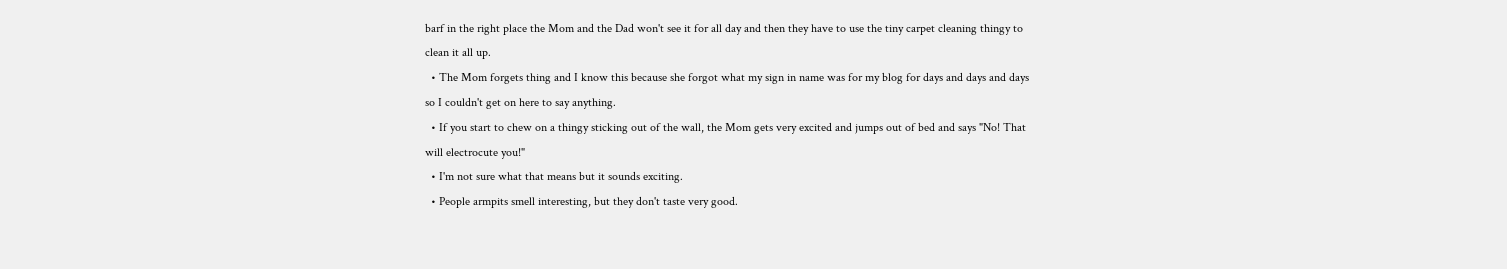barf in the right place the Mom and the Dad won't see it for all day and then they have to use the tiny carpet cleaning thingy to clean it all up.
  • The Mom forgets thing and I know this because she forgot what my sign in name was for my blog for days and days and days so I couldn't get on here to say anything.
  • If you start to chew on a thingy sticking out of the wall, the Mom gets very excited and jumps out of bed and says "No! That will electrocute you!"
  • I'm not sure what that means but it sounds exciting.
  • People armpits smell interesting, but they don't taste very good.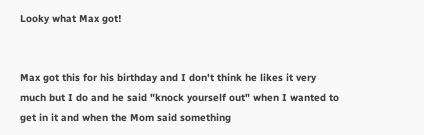Looky what Max got!


Max got this for his birthday and I don't think he likes it very much but I do and he said "knock yourself out" when I wanted to get in it and when the Mom said something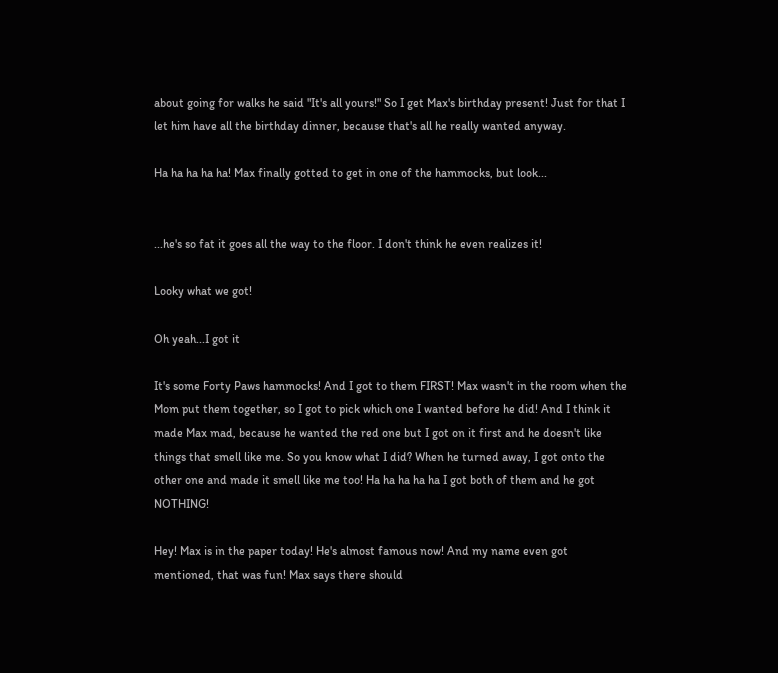about going for walks he said "It's all yours!" So I get Max's birthday present! Just for that I let him have all the birthday dinner, because that's all he really wanted anyway.

Ha ha ha ha ha! Max finally gotted to get in one of the hammocks, but look...


...he's so fat it goes all the way to the floor. I don't think he even realizes it!

Looky what we got!

Oh yeah...I got it

It's some Forty Paws hammocks! And I got to them FIRST! Max wasn't in the room when the Mom put them together, so I got to pick which one I wanted before he did! And I think it made Max mad, because he wanted the red one but I got on it first and he doesn't like things that smell like me. So you know what I did? When he turned away, I got onto the other one and made it smell like me too! Ha ha ha ha ha I got both of them and he got NOTHING!

Hey! Max is in the paper today! He's almost famous now! And my name even got mentioned, that was fun! Max says there should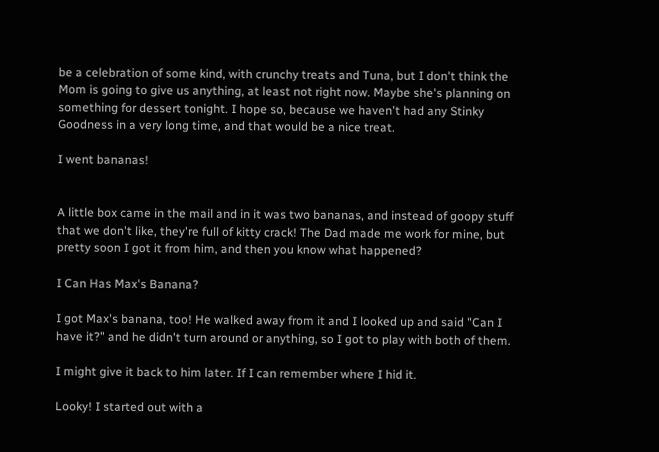be a celebration of some kind, with crunchy treats and Tuna, but I don't think the Mom is going to give us anything, at least not right now. Maybe she's planning on something for dessert tonight. I hope so, because we haven't had any Stinky Goodness in a very long time, and that would be a nice treat.

I went bananas!


A little box came in the mail and in it was two bananas, and instead of goopy stuff that we don't like, they're full of kitty crack! The Dad made me work for mine, but pretty soon I got it from him, and then you know what happened?

I Can Has Max's Banana?

I got Max's banana, too! He walked away from it and I looked up and said "Can I have it?" and he didn't turn around or anything, so I got to play with both of them.

I might give it back to him later. If I can remember where I hid it.

Looky! I started out with a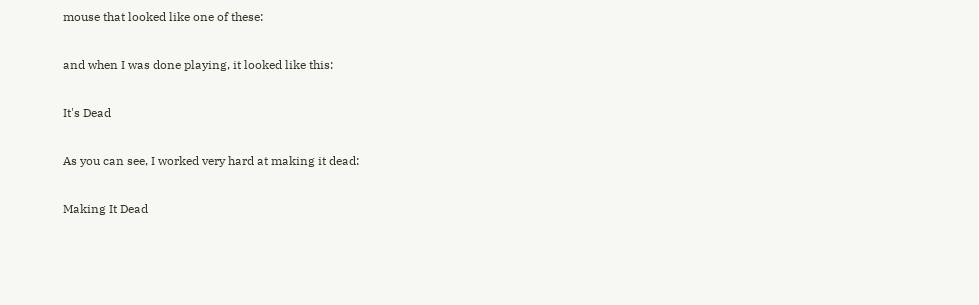mouse that looked like one of these:

and when I was done playing, it looked like this:

It's Dead

As you can see, I worked very hard at making it dead:

Making It Dead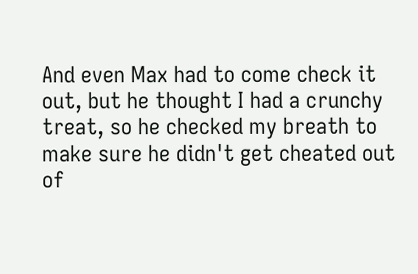And even Max had to come check it out, but he thought I had a crunchy treat, so he checked my breath to make sure he didn't get cheated out of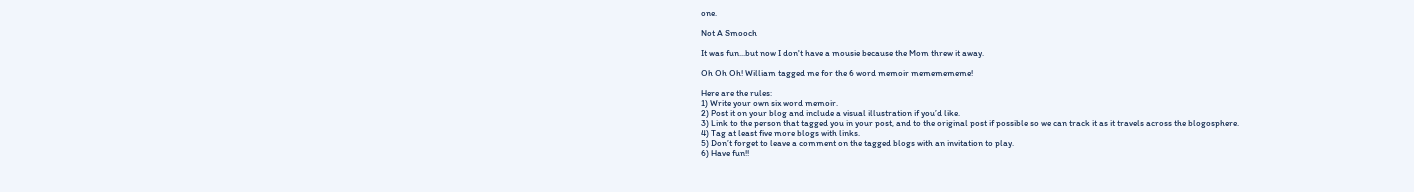one.

Not A Smooch

It was fun...but now I don't have a mousie because the Mom threw it away.

Oh Oh Oh! William tagged me for the 6 word memoir mememememe!

Here are the rules:
1) Write your own six word memoir.
2) Post it on your blog and include a visual illustration if you’d like.
3) Link to the person that tagged you in your post, and to the original post if possible so we can track it as it travels across the blogosphere.
4) Tag at least five more blogs with links.
5) Don’t forget to leave a comment on the tagged blogs with an invitation to play.
6) Have fun!!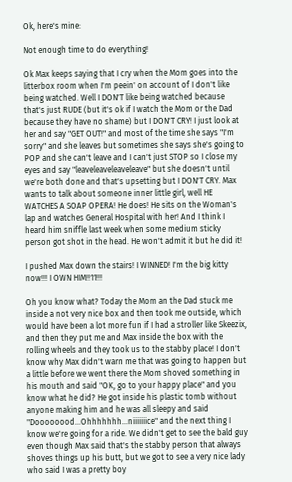Ok, here's mine:

Not enough time to do everything!

Ok Max keeps saying that I cry when the Mom goes into the litterbox room when I'm peein' on account of I don't like being watched. Well I DON'T like being watched because that's just RUDE (but it's ok if I watch the Mom or the Dad because they have no shame) but I DON'T CRY! I just look at her and say "GET OUT!" and most of the time she says "I'm sorry" and she leaves but sometimes she says she's going to POP and she can't leave and I can't just STOP so I close my eyes and say "leaveleaveleaveleave" but she doesn't until we're both done and that's upsetting but I DON'T CRY. Max wants to talk about someone inner little girl, well HE WATCHES A SOAP OPERA! He does! He sits on the Woman's lap and watches General Hospital with her! And I think I heard him sniffle last week when some medium sticky person got shot in the head. He won't admit it but he did it!

I pushed Max down the stairs! I WINNED! I'm the big kitty now!!! I OWN HIM!!11!!!

Oh you know what? Today the Mom an the Dad stuck me inside a not very nice box and then took me outside, which would have been a lot more fun if I had a stroller like Skeezix, and then they put me and Max inside the box with the rolling wheels and they took us to the stabby place! I don't know why Max didn't warn me that was going to happen but a little before we went there the Mom shoved something in his mouth and said "OK, go to your happy place" and you know what he did? He got inside his plastic tomb without anyone making him and he was all sleepy and said "Doooooood...Ohhhhhhh...niiiiiiice" and the next thing I know we're going for a ride. We didn't get to see the bald guy even though Max said that's the stabby person that always shoves things up his butt, but we got to see a very nice lady who said I was a pretty boy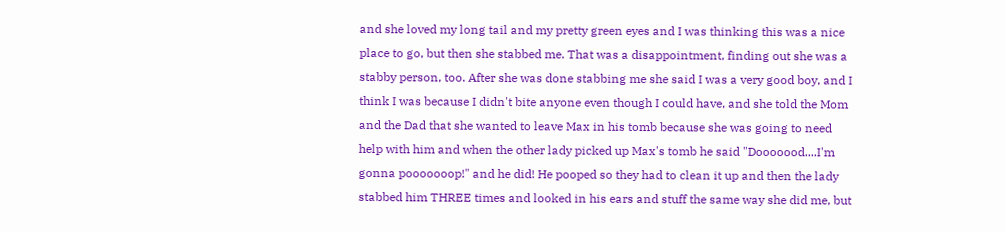and she loved my long tail and my pretty green eyes and I was thinking this was a nice place to go, but then she stabbed me. That was a disappointment, finding out she was a stabby person, too. After she was done stabbing me she said I was a very good boy, and I think I was because I didn't bite anyone even though I could have, and she told the Mom and the Dad that she wanted to leave Max in his tomb because she was going to need help with him and when the other lady picked up Max's tomb he said "Dooooood....I'm gonna pooooooop!" and he did! He pooped so they had to clean it up and then the lady stabbed him THREE times and looked in his ears and stuff the same way she did me, but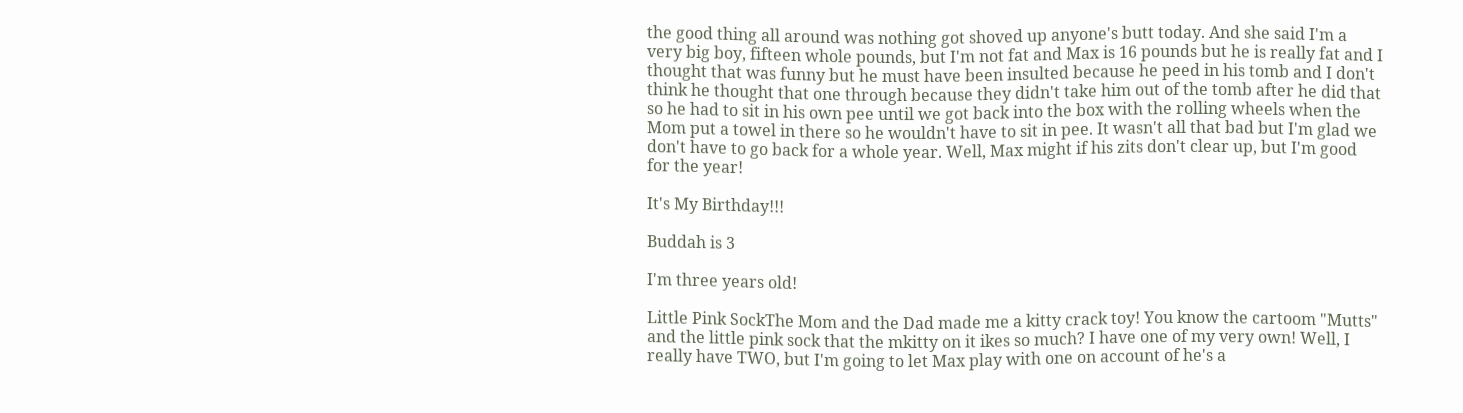the good thing all around was nothing got shoved up anyone's butt today. And she said I'm a very big boy, fifteen whole pounds, but I'm not fat and Max is 16 pounds but he is really fat and I thought that was funny but he must have been insulted because he peed in his tomb and I don't think he thought that one through because they didn't take him out of the tomb after he did that so he had to sit in his own pee until we got back into the box with the rolling wheels when the Mom put a towel in there so he wouldn't have to sit in pee. It wasn't all that bad but I'm glad we don't have to go back for a whole year. Well, Max might if his zits don't clear up, but I'm good for the year!

It's My Birthday!!!

Buddah is 3

I'm three years old!

Little Pink SockThe Mom and the Dad made me a kitty crack toy! You know the cartoom "Mutts" and the little pink sock that the mkitty on it ikes so much? I have one of my very own! Well, I really have TWO, but I'm going to let Max play with one on account of he's a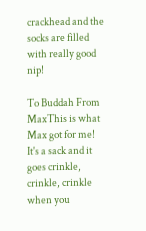crackhead and the socks are filled with really good nip!

To Buddah From MaxThis is what Max got for me! It's a sack and it goes crinkle, crinkle, crinkle when you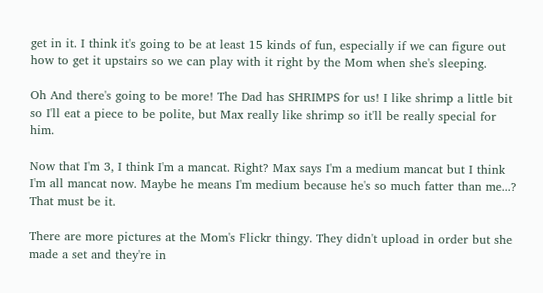get in it. I think it's going to be at least 15 kinds of fun, especially if we can figure out how to get it upstairs so we can play with it right by the Mom when she's sleeping.

Oh And there's going to be more! The Dad has SHRIMPS for us! I like shrimp a little bit so I'll eat a piece to be polite, but Max really like shrimp so it'll be really special for him.

Now that I'm 3, I think I'm a mancat. Right? Max says I'm a medium mancat but I think I'm all mancat now. Maybe he means I'm medium because he's so much fatter than me...? That must be it.

There are more pictures at the Mom's Flickr thingy. They didn't upload in order but she made a set and they're in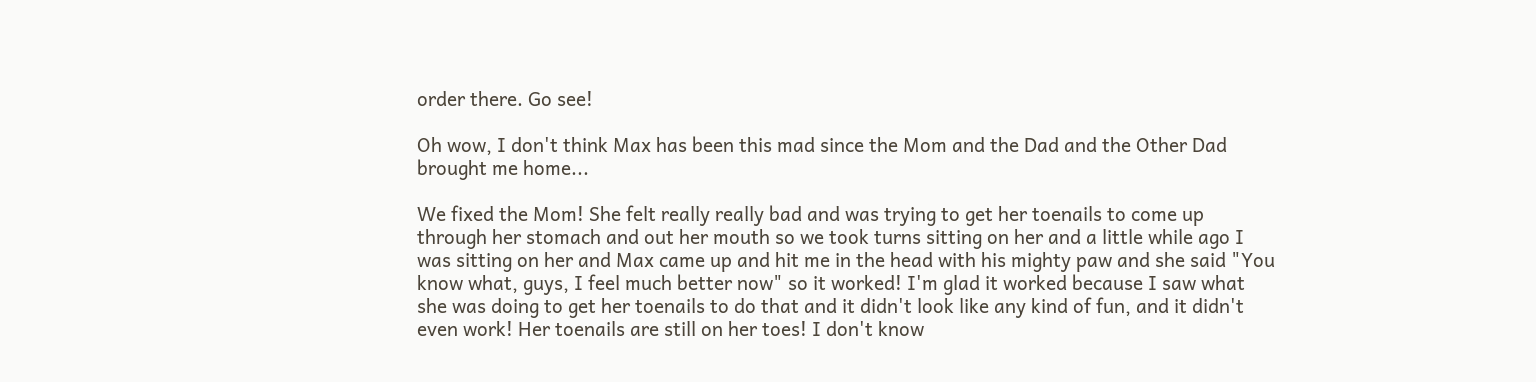order there. Go see!

Oh wow, I don't think Max has been this mad since the Mom and the Dad and the Other Dad brought me home...

We fixed the Mom! She felt really really bad and was trying to get her toenails to come up through her stomach and out her mouth so we took turns sitting on her and a little while ago I was sitting on her and Max came up and hit me in the head with his mighty paw and she said "You know what, guys, I feel much better now" so it worked! I'm glad it worked because I saw what she was doing to get her toenails to do that and it didn't look like any kind of fun, and it didn't even work! Her toenails are still on her toes! I don't know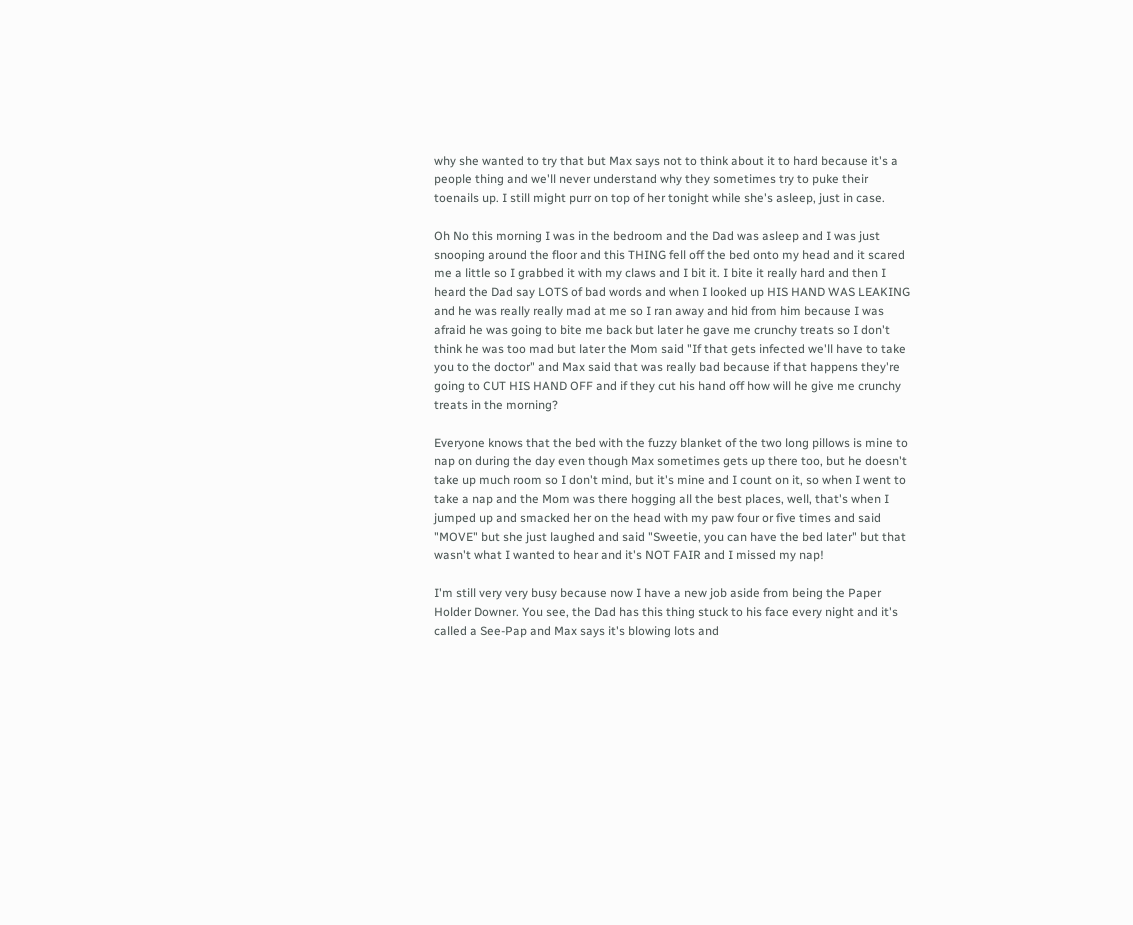why she wanted to try that but Max says not to think about it to hard because it's a people thing and we'll never understand why they sometimes try to puke their toenails up. I still might purr on top of her tonight while she's asleep, just in case.

Oh No this morning I was in the bedroom and the Dad was asleep and I was just snooping around the floor and this THING fell off the bed onto my head and it scared me a little so I grabbed it with my claws and I bit it. I bite it really hard and then I heard the Dad say LOTS of bad words and when I looked up HIS HAND WAS LEAKING and he was really really mad at me so I ran away and hid from him because I was afraid he was going to bite me back but later he gave me crunchy treats so I don't think he was too mad but later the Mom said "If that gets infected we'll have to take you to the doctor" and Max said that was really bad because if that happens they're going to CUT HIS HAND OFF and if they cut his hand off how will he give me crunchy treats in the morning?

Everyone knows that the bed with the fuzzy blanket of the two long pillows is mine to nap on during the day even though Max sometimes gets up there too, but he doesn't take up much room so I don't mind, but it's mine and I count on it, so when I went to take a nap and the Mom was there hogging all the best places, well, that's when I jumped up and smacked her on the head with my paw four or five times and said "MOVE" but she just laughed and said "Sweetie, you can have the bed later" but that wasn't what I wanted to hear and it's NOT FAIR and I missed my nap!

I'm still very very busy because now I have a new job aside from being the Paper Holder Downer. You see, the Dad has this thing stuck to his face every night and it's called a See-Pap and Max says it's blowing lots and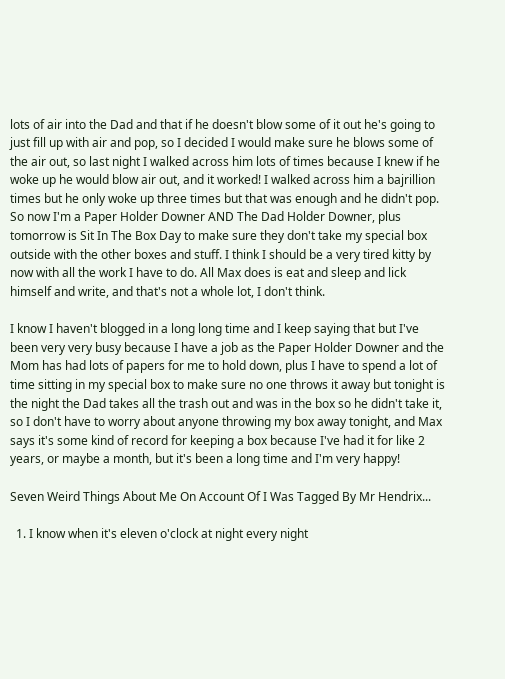lots of air into the Dad and that if he doesn't blow some of it out he's going to just fill up with air and pop, so I decided I would make sure he blows some of the air out, so last night I walked across him lots of times because I knew if he woke up he would blow air out, and it worked! I walked across him a bajrillion times but he only woke up three times but that was enough and he didn't pop. So now I'm a Paper Holder Downer AND The Dad Holder Downer, plus tomorrow is Sit In The Box Day to make sure they don't take my special box outside with the other boxes and stuff. I think I should be a very tired kitty by now with all the work I have to do. All Max does is eat and sleep and lick himself and write, and that's not a whole lot, I don't think.

I know I haven't blogged in a long long time and I keep saying that but I've been very very busy because I have a job as the Paper Holder Downer and the Mom has had lots of papers for me to hold down, plus I have to spend a lot of time sitting in my special box to make sure no one throws it away but tonight is the night the Dad takes all the trash out and was in the box so he didn't take it, so I don't have to worry about anyone throwing my box away tonight, and Max says it's some kind of record for keeping a box because I've had it for like 2 years, or maybe a month, but it's been a long time and I'm very happy!

Seven Weird Things About Me On Account Of I Was Tagged By Mr Hendrix...

  1. I know when it's eleven o'clock at night every night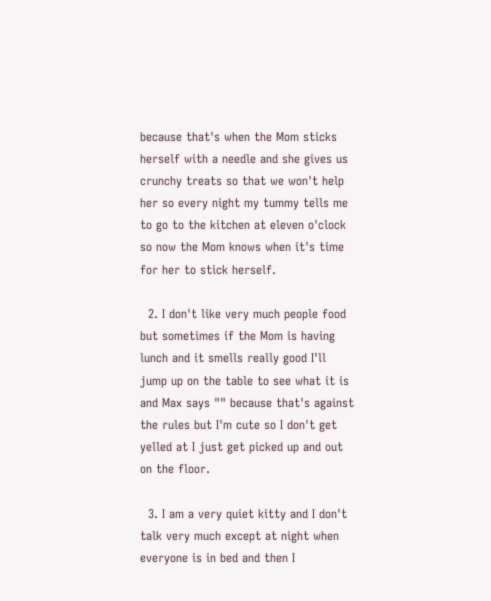because that's when the Mom sticks herself with a needle and she gives us crunchy treats so that we won't help her so every night my tummy tells me to go to the kitchen at eleven o'clock so now the Mom knows when it's time for her to stick herself.

  2. I don't like very much people food but sometimes if the Mom is having lunch and it smells really good I'll jump up on the table to see what it is and Max says "" because that's against the rules but I'm cute so I don't get yelled at I just get picked up and out on the floor.

  3. I am a very quiet kitty and I don't talk very much except at night when everyone is in bed and then I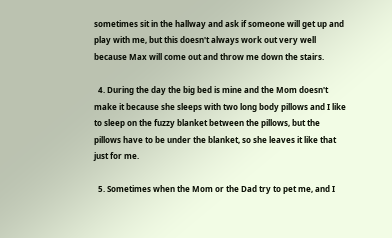sometimes sit in the hallway and ask if someone will get up and play with me, but this doesn't always work out very well because Max will come out and throw me down the stairs.

  4. During the day the big bed is mine and the Mom doesn't make it because she sleeps with two long body pillows and I like to sleep on the fuzzy blanket between the pillows, but the pillows have to be under the blanket, so she leaves it like that just for me.

  5. Sometimes when the Mom or the Dad try to pet me, and I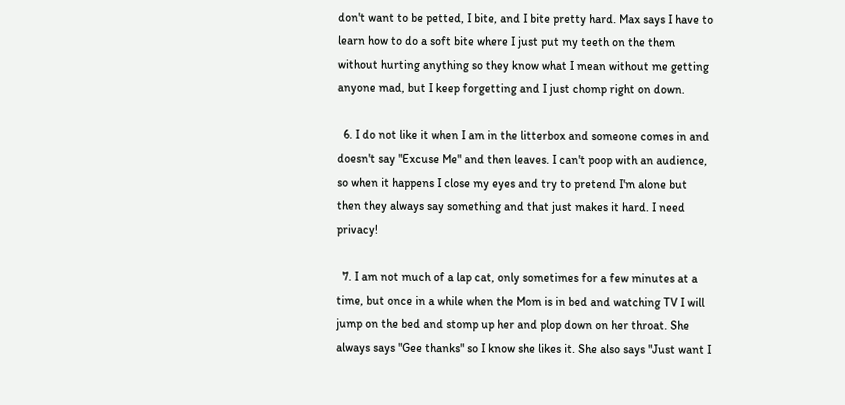don't want to be petted, I bite, and I bite pretty hard. Max says I have to learn how to do a soft bite where I just put my teeth on the them without hurting anything so they know what I mean without me getting anyone mad, but I keep forgetting and I just chomp right on down.

  6. I do not like it when I am in the litterbox and someone comes in and doesn't say "Excuse Me" and then leaves. I can't poop with an audience, so when it happens I close my eyes and try to pretend I'm alone but then they always say something and that just makes it hard. I need privacy!

  7. I am not much of a lap cat, only sometimes for a few minutes at a time, but once in a while when the Mom is in bed and watching TV I will jump on the bed and stomp up her and plop down on her throat. She always says "Gee thanks" so I know she likes it. She also says "Just want I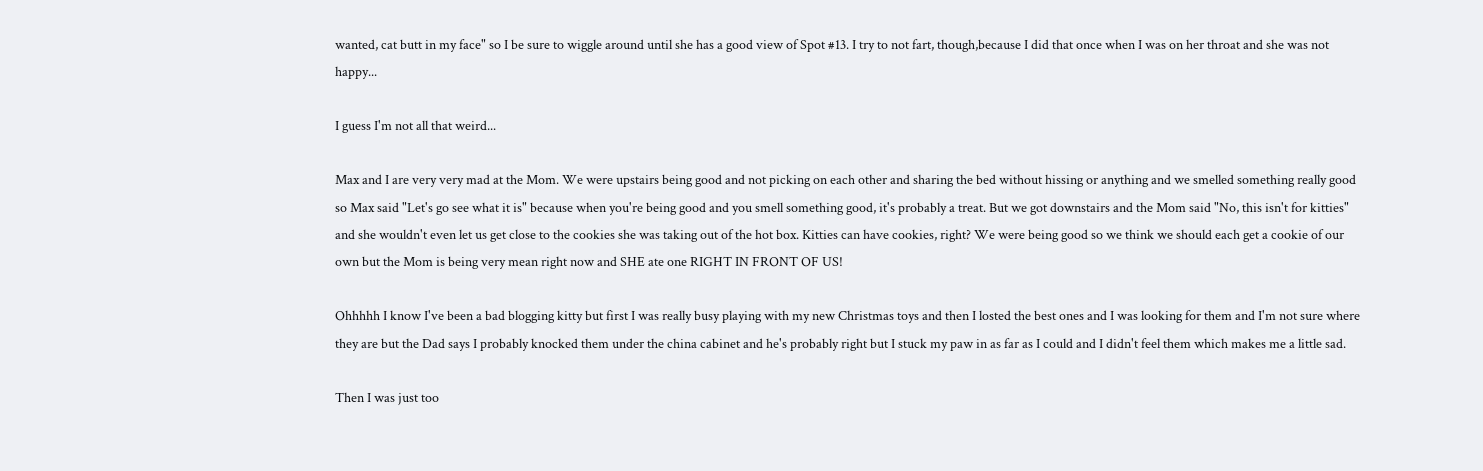wanted, cat butt in my face" so I be sure to wiggle around until she has a good view of Spot #13. I try to not fart, though,because I did that once when I was on her throat and she was not happy...

I guess I'm not all that weird...

Max and I are very very mad at the Mom. We were upstairs being good and not picking on each other and sharing the bed without hissing or anything and we smelled something really good so Max said "Let's go see what it is" because when you're being good and you smell something good, it's probably a treat. But we got downstairs and the Mom said "No, this isn't for kitties" and she wouldn't even let us get close to the cookies she was taking out of the hot box. Kitties can have cookies, right? We were being good so we think we should each get a cookie of our own but the Mom is being very mean right now and SHE ate one RIGHT IN FRONT OF US!

Ohhhhh I know I've been a bad blogging kitty but first I was really busy playing with my new Christmas toys and then I losted the best ones and I was looking for them and I'm not sure where they are but the Dad says I probably knocked them under the china cabinet and he's probably right but I stuck my paw in as far as I could and I didn't feel them which makes me a little sad.

Then I was just too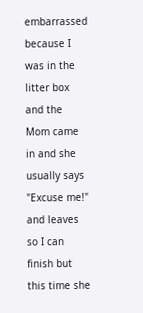embarrassed because I was in the litter box and the Mom came in and she usually says "Excuse me!" and leaves so I can finish but this time she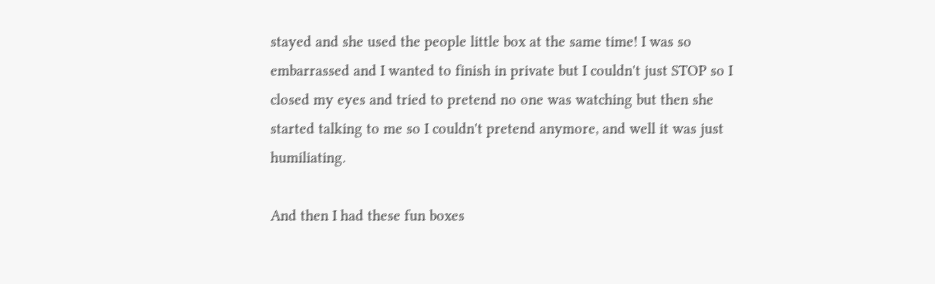stayed and she used the people little box at the same time! I was so embarrassed and I wanted to finish in private but I couldn't just STOP so I closed my eyes and tried to pretend no one was watching but then she started talking to me so I couldn't pretend anymore, and well it was just humiliating.

And then I had these fun boxes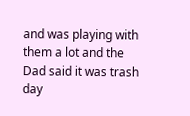and was playing with them a lot and the Dad said it was trash day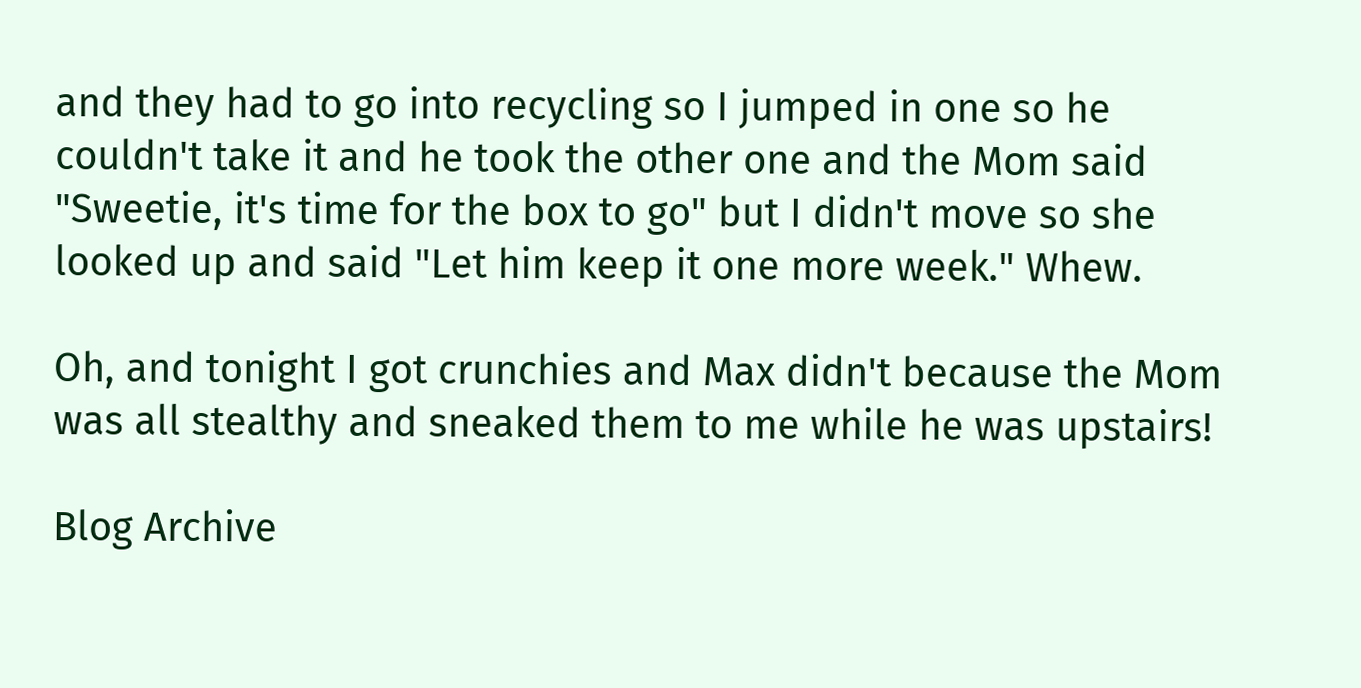and they had to go into recycling so I jumped in one so he couldn't take it and he took the other one and the Mom said "Sweetie, it's time for the box to go" but I didn't move so she looked up and said "Let him keep it one more week." Whew.

Oh, and tonight I got crunchies and Max didn't because the Mom was all stealthy and sneaked them to me while he was upstairs!

Blog Archive